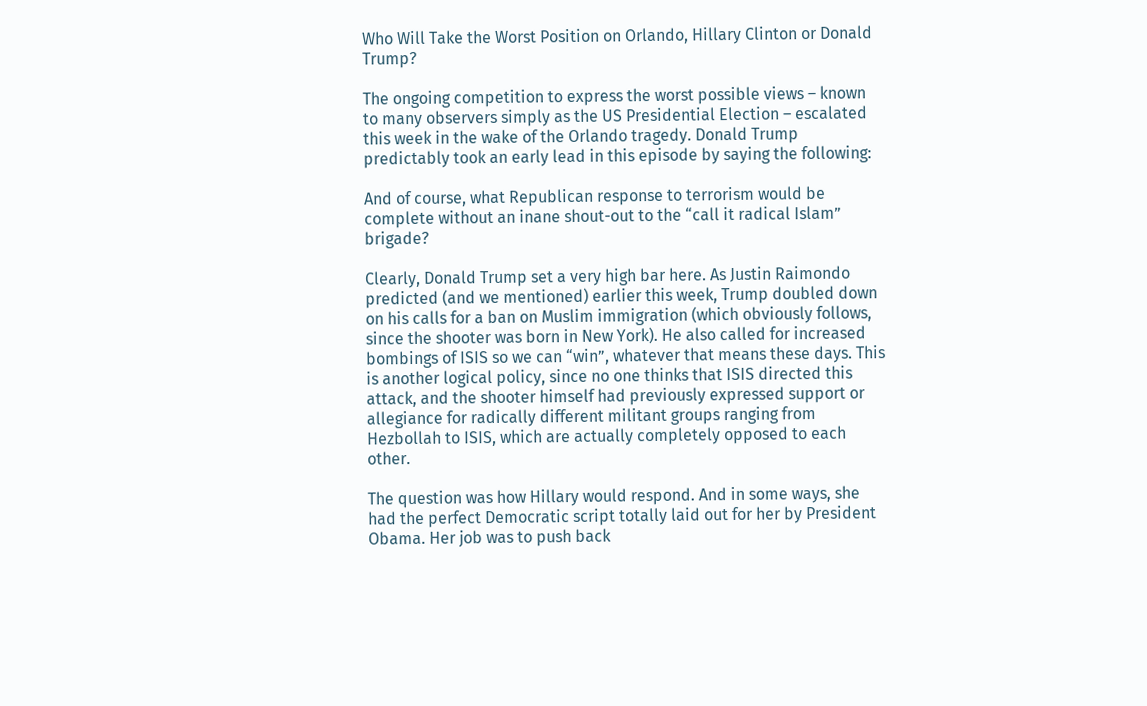Who Will Take the Worst Position on Orlando, Hillary Clinton or Donald Trump?

The ongoing competition to express the worst possible views – known to many observers simply as the US Presidential Election – escalated this week in the wake of the Orlando tragedy. Donald Trump predictably took an early lead in this episode by saying the following:

And of course, what Republican response to terrorism would be complete without an inane shout-out to the “call it radical Islam” brigade?

Clearly, Donald Trump set a very high bar here. As Justin Raimondo predicted (and we mentioned) earlier this week, Trump doubled down on his calls for a ban on Muslim immigration (which obviously follows, since the shooter was born in New York). He also called for increased bombings of ISIS so we can “win”, whatever that means these days. This is another logical policy, since no one thinks that ISIS directed this attack, and the shooter himself had previously expressed support or allegiance for radically different militant groups ranging from Hezbollah to ISIS, which are actually completely opposed to each other.

The question was how Hillary would respond. And in some ways, she had the perfect Democratic script totally laid out for her by President Obama. Her job was to push back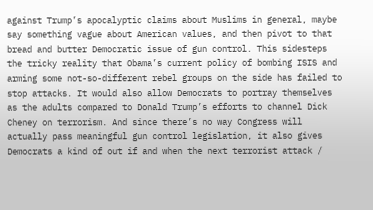against Trump’s apocalyptic claims about Muslims in general, maybe say something vague about American values, and then pivot to that bread and butter Democratic issue of gun control. This sidesteps the tricky reality that Obama’s current policy of bombing ISIS and arming some not-so-different rebel groups on the side has failed to stop attacks. It would also allow Democrats to portray themselves as the adults compared to Donald Trump’s efforts to channel Dick Cheney on terrorism. And since there’s no way Congress will actually pass meaningful gun control legislation, it also gives Democrats a kind of out if and when the next terrorist attack /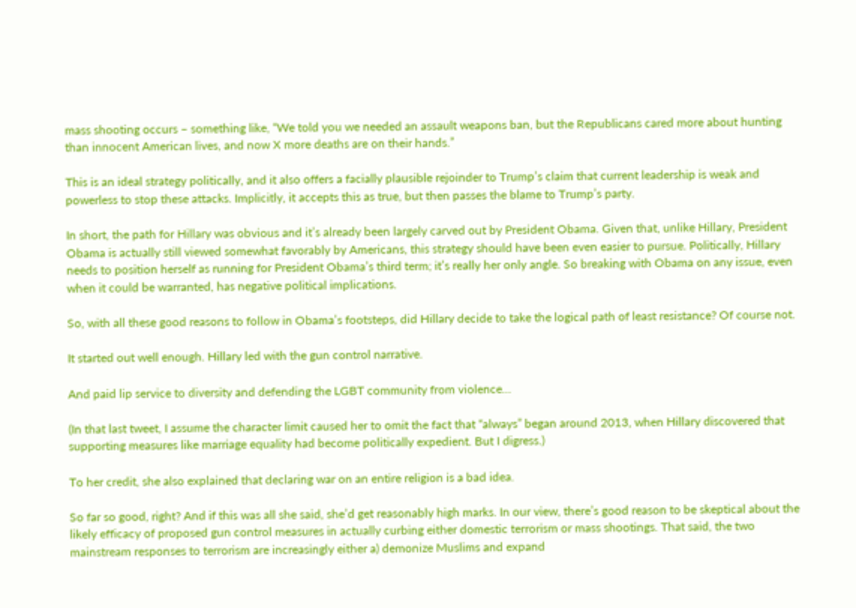mass shooting occurs – something like, “We told you we needed an assault weapons ban, but the Republicans cared more about hunting than innocent American lives, and now X more deaths are on their hands.”

This is an ideal strategy politically, and it also offers a facially plausible rejoinder to Trump’s claim that current leadership is weak and powerless to stop these attacks. Implicitly, it accepts this as true, but then passes the blame to Trump’s party.

In short, the path for Hillary was obvious and it’s already been largely carved out by President Obama. Given that, unlike Hillary, President Obama is actually still viewed somewhat favorably by Americans, this strategy should have been even easier to pursue. Politically, Hillary needs to position herself as running for President Obama’s third term; it’s really her only angle. So breaking with Obama on any issue, even when it could be warranted, has negative political implications.

So, with all these good reasons to follow in Obama’s footsteps, did Hillary decide to take the logical path of least resistance? Of course not.

It started out well enough. Hillary led with the gun control narrative.

And paid lip service to diversity and defending the LGBT community from violence…

(In that last tweet, I assume the character limit caused her to omit the fact that “always” began around 2013, when Hillary discovered that supporting measures like marriage equality had become politically expedient. But I digress.)

To her credit, she also explained that declaring war on an entire religion is a bad idea.

So far so good, right? And if this was all she said, she’d get reasonably high marks. In our view, there’s good reason to be skeptical about the likely efficacy of proposed gun control measures in actually curbing either domestic terrorism or mass shootings. That said, the two mainstream responses to terrorism are increasingly either a) demonize Muslims and expand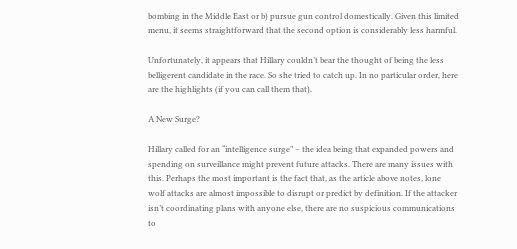bombing in the Middle East or b) pursue gun control domestically. Given this limited menu, it seems straightforward that the second option is considerably less harmful.

Unfortunately, it appears that Hillary couldn’t bear the thought of being the less belligerent candidate in the race. So she tried to catch up. In no particular order, here are the highlights (if you can call them that).

A New Surge?

Hillary called for an “intelligence surge” – the idea being that expanded powers and spending on surveillance might prevent future attacks. There are many issues with this. Perhaps the most important is the fact that, as the article above notes, lone wolf attacks are almost impossible to disrupt or predict by definition. If the attacker isn’t coordinating plans with anyone else, there are no suspicious communications to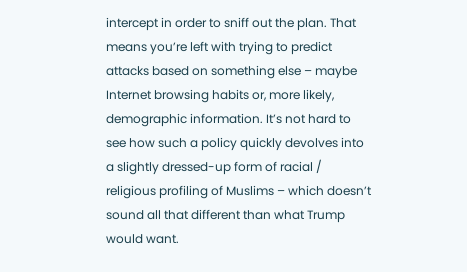intercept in order to sniff out the plan. That means you’re left with trying to predict attacks based on something else – maybe Internet browsing habits or, more likely, demographic information. It’s not hard to see how such a policy quickly devolves into a slightly dressed-up form of racial / religious profiling of Muslims – which doesn’t sound all that different than what Trump would want.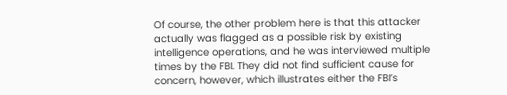Of course, the other problem here is that this attacker actually was flagged as a possible risk by existing intelligence operations, and he was interviewed multiple times by the FBI. They did not find sufficient cause for concern, however, which illustrates either the FBI’s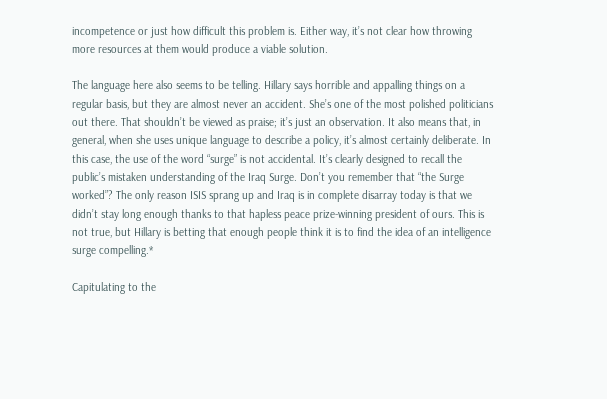incompetence or just how difficult this problem is. Either way, it’s not clear how throwing more resources at them would produce a viable solution.

The language here also seems to be telling. Hillary says horrible and appalling things on a regular basis, but they are almost never an accident. She’s one of the most polished politicians out there. That shouldn’t be viewed as praise; it’s just an observation. It also means that, in general, when she uses unique language to describe a policy, it’s almost certainly deliberate. In this case, the use of the word “surge” is not accidental. It’s clearly designed to recall the public’s mistaken understanding of the Iraq Surge. Don’t you remember that “the Surge worked”? The only reason ISIS sprang up and Iraq is in complete disarray today is that we didn’t stay long enough thanks to that hapless peace prize-winning president of ours. This is not true, but Hillary is betting that enough people think it is to find the idea of an intelligence surge compelling.*

Capitulating to the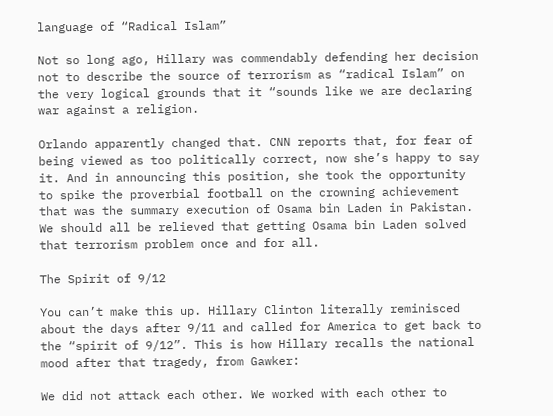language of “Radical Islam”

Not so long ago, Hillary was commendably defending her decision not to describe the source of terrorism as “radical Islam” on the very logical grounds that it “sounds like we are declaring war against a religion.

Orlando apparently changed that. CNN reports that, for fear of being viewed as too politically correct, now she’s happy to say it. And in announcing this position, she took the opportunity to spike the proverbial football on the crowning achievement that was the summary execution of Osama bin Laden in Pakistan. We should all be relieved that getting Osama bin Laden solved that terrorism problem once and for all.

The Spirit of 9/12

You can’t make this up. Hillary Clinton literally reminisced about the days after 9/11 and called for America to get back to the “spirit of 9/12”. This is how Hillary recalls the national mood after that tragedy, from Gawker:

We did not attack each other. We worked with each other to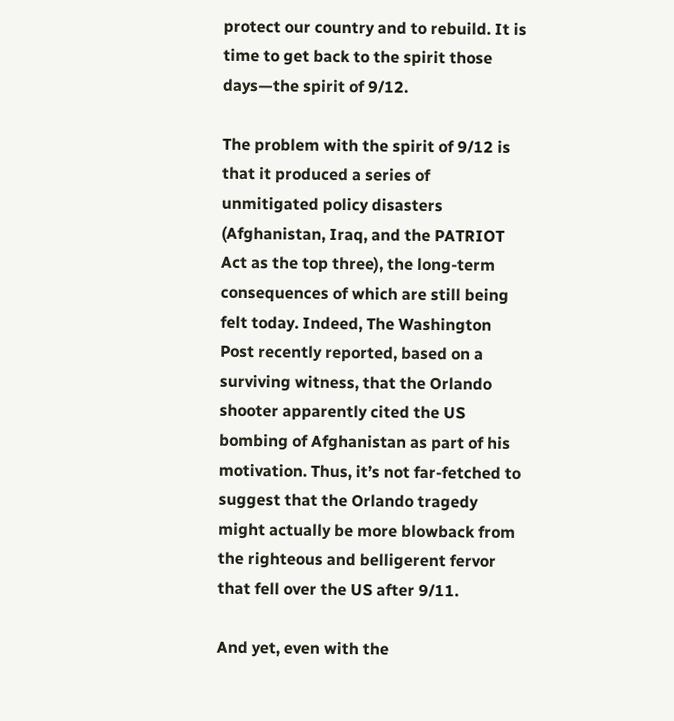protect our country and to rebuild. It is time to get back to the spirit those days—the spirit of 9/12.

The problem with the spirit of 9/12 is that it produced a series of unmitigated policy disasters (Afghanistan, Iraq, and the PATRIOT Act as the top three), the long-term consequences of which are still being felt today. Indeed, The Washington Post recently reported, based on a surviving witness, that the Orlando shooter apparently cited the US bombing of Afghanistan as part of his motivation. Thus, it’s not far-fetched to suggest that the Orlando tragedy might actually be more blowback from the righteous and belligerent fervor that fell over the US after 9/11.

And yet, even with the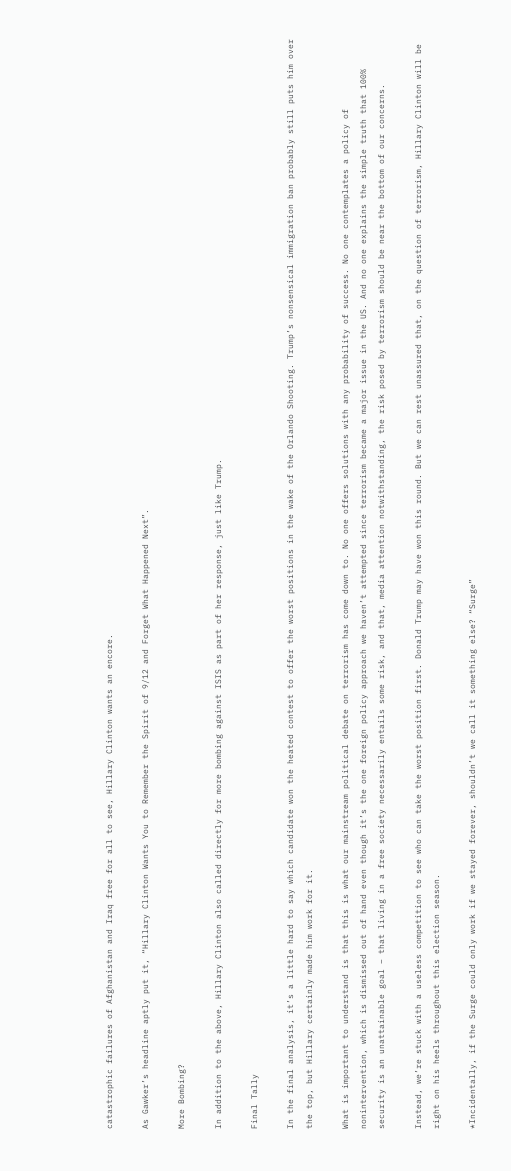catastrophic failures of Afghanistan and Iraq free for all to see, Hillary Clinton wants an encore.

As Gawker’s headline aptly put it, “Hillary Clinton Wants You to Remember the Spirit of 9/12 and Forget What Happened Next”.

More Bombing?

In addition to the above, Hillary Clinton also called directly for more bombing against ISIS as part of her response, just like Trump.

Final Tally

In the final analysis, it’s a little hard to say which candidate won the heated contest to offer the worst positions in the wake of the Orlando Shooting. Trump’s nonsensical immigration ban probably still puts him over the top, but Hillary certainly made him work for it.

What is important to understand is that this is what our mainstream political debate on terrorism has come down to. No one offers solutions with any probability of success. No one contemplates a policy of nonintervention, which is dismissed out of hand even though it’s the one foreign policy approach we haven’t attempted since terrorism became a major issue in the US. And no one explains the simple truth that 100% security is an unattainable goal – that living in a free society necessarily entails some risk, and that, media attention notwithstanding, the risk posed by terrorism should be near the bottom of our concerns.

Instead, we’re stuck with a useless competition to see who can take the worst position first. Donald Trump may have won this round. But we can rest unassured that, on the question of terrorism, Hillary Clinton will be right on his heels throughout this election season.

*Incidentally, if the Surge could only work if we stayed forever, shouldn’t we call it something else? “Surge”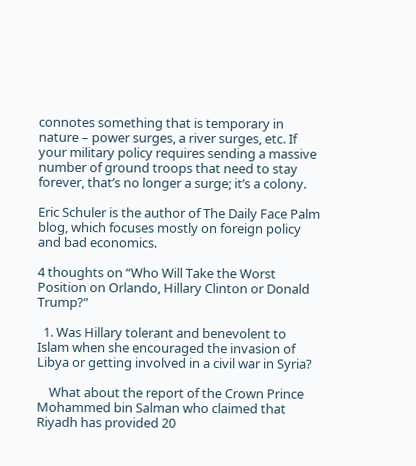connotes something that is temporary in nature – power surges, a river surges, etc. If your military policy requires sending a massive number of ground troops that need to stay forever, that’s no longer a surge; it’s a colony.

Eric Schuler is the author of The Daily Face Palm blog, which focuses mostly on foreign policy and bad economics.

4 thoughts on “Who Will Take the Worst Position on Orlando, Hillary Clinton or Donald Trump?”

  1. Was Hillary tolerant and benevolent to Islam when she encouraged the invasion of Libya or getting involved in a civil war in Syria?

    What about the report of the Crown Prince Mohammed bin Salman who claimed that Riyadh has provided 20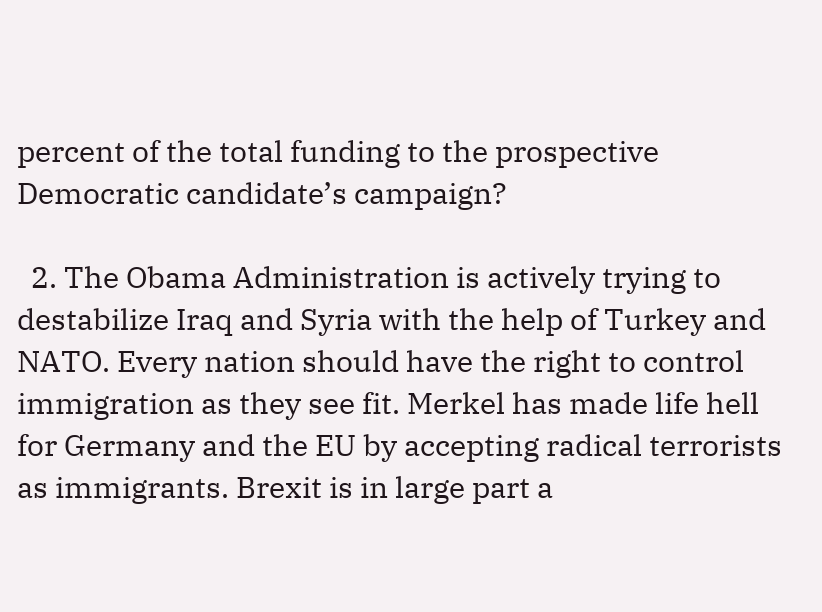percent of the total funding to the prospective Democratic candidate’s campaign?

  2. The Obama Administration is actively trying to destabilize Iraq and Syria with the help of Turkey and NATO. Every nation should have the right to control immigration as they see fit. Merkel has made life hell for Germany and the EU by accepting radical terrorists as immigrants. Brexit is in large part a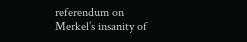referendum on Merkel’s insanity of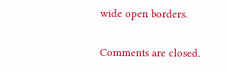wide open borders.

Comments are closed.